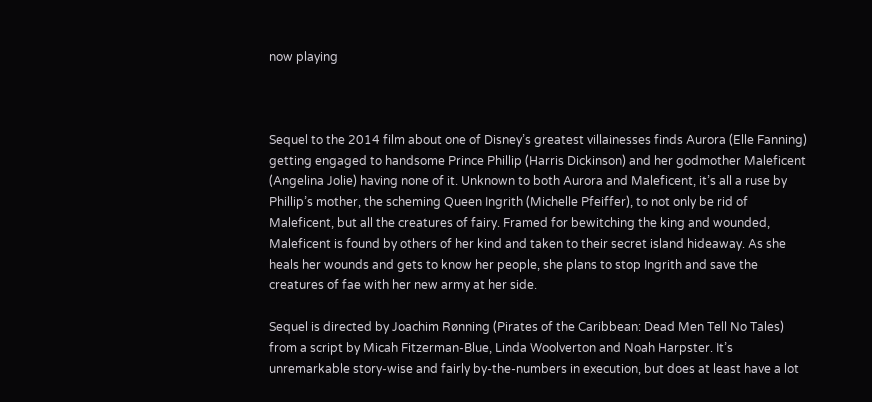now playing



Sequel to the 2014 film about one of Disney’s greatest villainesses finds Aurora (Elle Fanning) getting engaged to handsome Prince Phillip (Harris Dickinson) and her godmother Maleficent (Angelina Jolie) having none of it. Unknown to both Aurora and Maleficent, it’s all a ruse by Phillip’s mother, the scheming Queen Ingrith (Michelle Pfeiffer), to not only be rid of Maleficent, but all the creatures of fairy. Framed for bewitching the king and wounded, Maleficent is found by others of her kind and taken to their secret island hideaway. As she heals her wounds and gets to know her people, she plans to stop Ingrith and save the creatures of fae with her new army at her side.

Sequel is directed by Joachim Rønning (Pirates of the Caribbean: Dead Men Tell No Tales) from a script by Micah Fitzerman-Blue, Linda Woolverton and Noah Harpster. It’s unremarkable story-wise and fairly by-the-numbers in execution, but does at least have a lot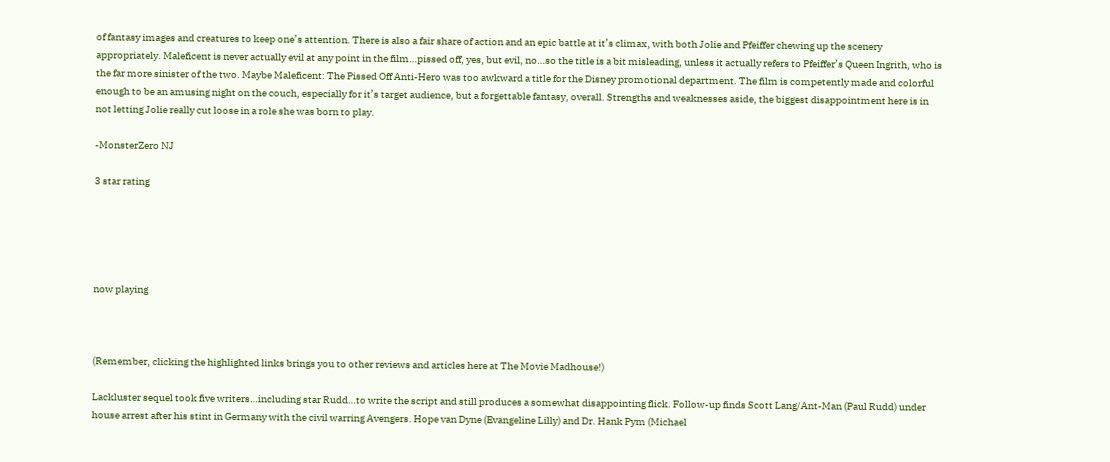of fantasy images and creatures to keep one’s attention. There is also a fair share of action and an epic battle at it’s climax, with both Jolie and Pfeiffer chewing up the scenery appropriately. Maleficent is never actually evil at any point in the film…pissed off, yes, but evil, no…so the title is a bit misleading, unless it actually refers to Pfeiffer’s Queen Ingrith, who is the far more sinister of the two. Maybe Maleficent: The Pissed Off Anti-Hero was too awkward a title for the Disney promotional department. The film is competently made and colorful enough to be an amusing night on the couch, especially for it’s target audience, but a forgettable fantasy, overall. Strengths and weaknesses aside, the biggest disappointment here is in not letting Jolie really cut loose in a role she was born to play.

-MonsterZero NJ

3 star rating





now playing



(Remember, clicking the highlighted links brings you to other reviews and articles here at The Movie Madhouse!)

Lackluster sequel took five writers…including star Rudd…to write the script and still produces a somewhat disappointing flick. Follow-up finds Scott Lang/Ant-Man (Paul Rudd) under house arrest after his stint in Germany with the civil warring Avengers. Hope van Dyne (Evangeline Lilly) and Dr. Hank Pym (Michael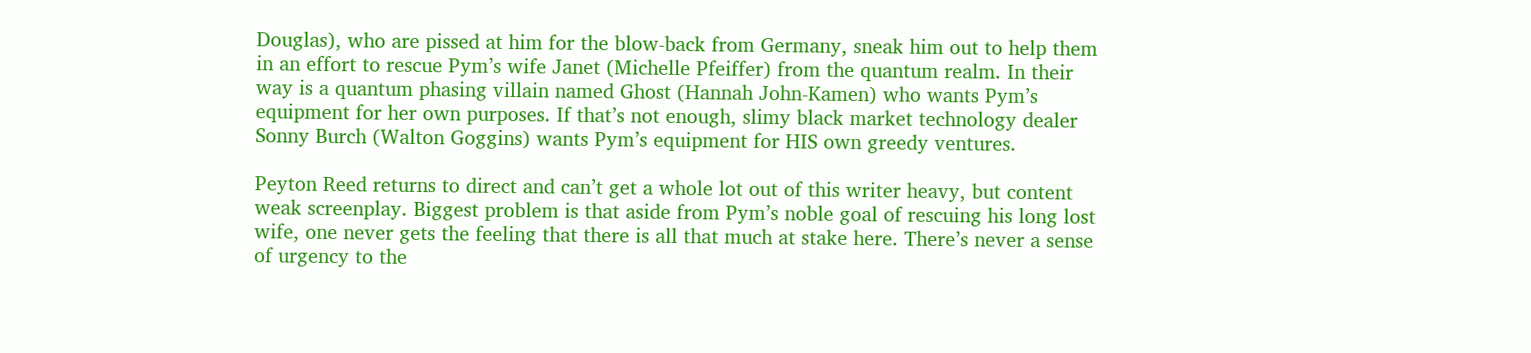Douglas), who are pissed at him for the blow-back from Germany, sneak him out to help them in an effort to rescue Pym’s wife Janet (Michelle Pfeiffer) from the quantum realm. In their way is a quantum phasing villain named Ghost (Hannah John-Kamen) who wants Pym’s equipment for her own purposes. If that’s not enough, slimy black market technology dealer Sonny Burch (Walton Goggins) wants Pym’s equipment for HIS own greedy ventures.

Peyton Reed returns to direct and can’t get a whole lot out of this writer heavy, but content weak screenplay. Biggest problem is that aside from Pym’s noble goal of rescuing his long lost wife, one never gets the feeling that there is all that much at stake here. There’s never a sense of urgency to the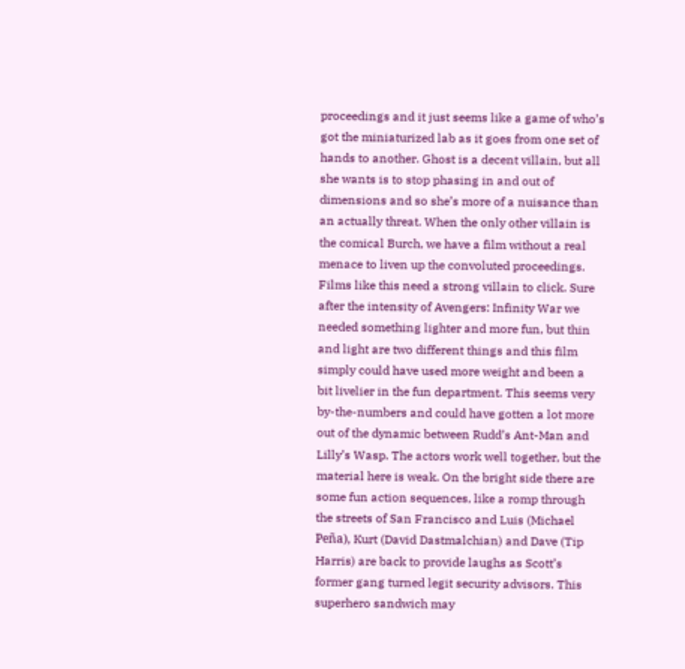proceedings and it just seems like a game of who’s got the miniaturized lab as it goes from one set of hands to another. Ghost is a decent villain, but all she wants is to stop phasing in and out of dimensions and so she’s more of a nuisance than an actually threat. When the only other villain is the comical Burch, we have a film without a real menace to liven up the convoluted proceedings. Films like this need a strong villain to click. Sure after the intensity of Avengers: Infinity War we needed something lighter and more fun, but thin and light are two different things and this film simply could have used more weight and been a bit livelier in the fun department. This seems very by-the-numbers and could have gotten a lot more out of the dynamic between Rudd’s Ant-Man and Lilly’s Wasp. The actors work well together, but the material here is weak. On the bright side there are some fun action sequences, like a romp through the streets of San Francisco and Luis (Michael Peña), Kurt (David Dastmalchian) and Dave (Tip Harris) are back to provide laughs as Scott’s former gang turned legit security advisors. This superhero sandwich may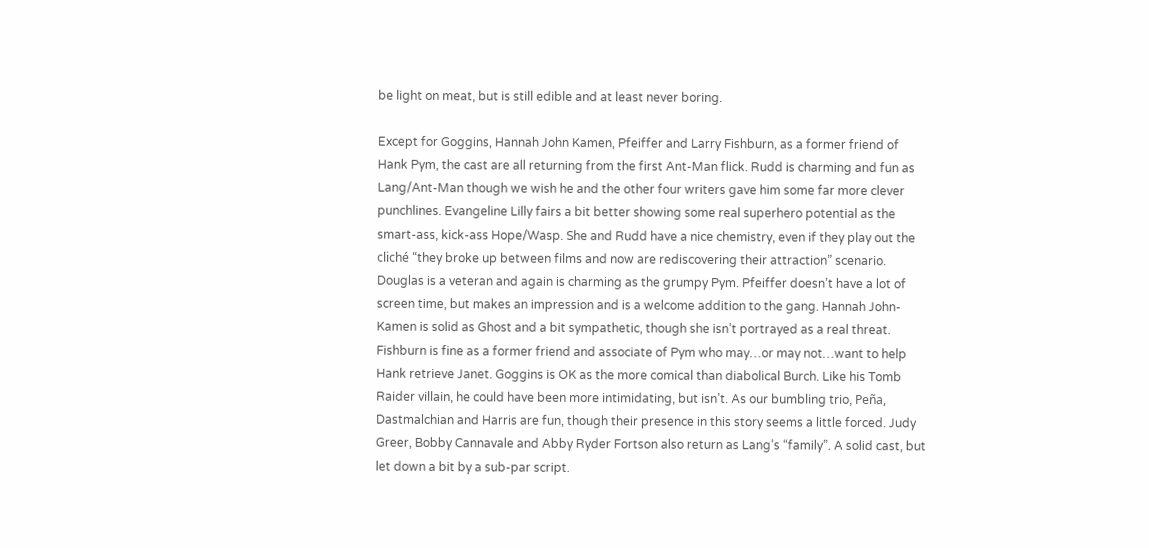be light on meat, but is still edible and at least never boring.

Except for Goggins, Hannah John Kamen, Pfeiffer and Larry Fishburn, as a former friend of Hank Pym, the cast are all returning from the first Ant-Man flick. Rudd is charming and fun as Lang/Ant-Man though we wish he and the other four writers gave him some far more clever punchlines. Evangeline Lilly fairs a bit better showing some real superhero potential as the smart-ass, kick-ass Hope/Wasp. She and Rudd have a nice chemistry, even if they play out the cliché “they broke up between films and now are rediscovering their attraction” scenario. Douglas is a veteran and again is charming as the grumpy Pym. Pfeiffer doesn’t have a lot of screen time, but makes an impression and is a welcome addition to the gang. Hannah John-Kamen is solid as Ghost and a bit sympathetic, though she isn’t portrayed as a real threat. Fishburn is fine as a former friend and associate of Pym who may…or may not…want to help Hank retrieve Janet. Goggins is OK as the more comical than diabolical Burch. Like his Tomb Raider villain, he could have been more intimidating, but isn’t. As our bumbling trio, Peña, Dastmalchian and Harris are fun, though their presence in this story seems a little forced. Judy Greer, Bobby Cannavale and Abby Ryder Fortson also return as Lang’s “family”. A solid cast, but let down a bit by a sub-par script.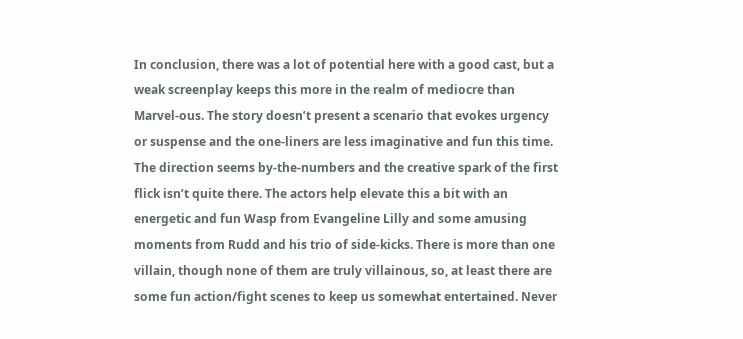In conclusion, there was a lot of potential here with a good cast, but a weak screenplay keeps this more in the realm of mediocre than Marvel-ous. The story doesn’t present a scenario that evokes urgency or suspense and the one-liners are less imaginative and fun this time. The direction seems by-the-numbers and the creative spark of the first flick isn’t quite there. The actors help elevate this a bit with an energetic and fun Wasp from Evangeline Lilly and some amusing moments from Rudd and his trio of side-kicks. There is more than one villain, though none of them are truly villainous, so, at least there are some fun action/fight scenes to keep us somewhat entertained. Never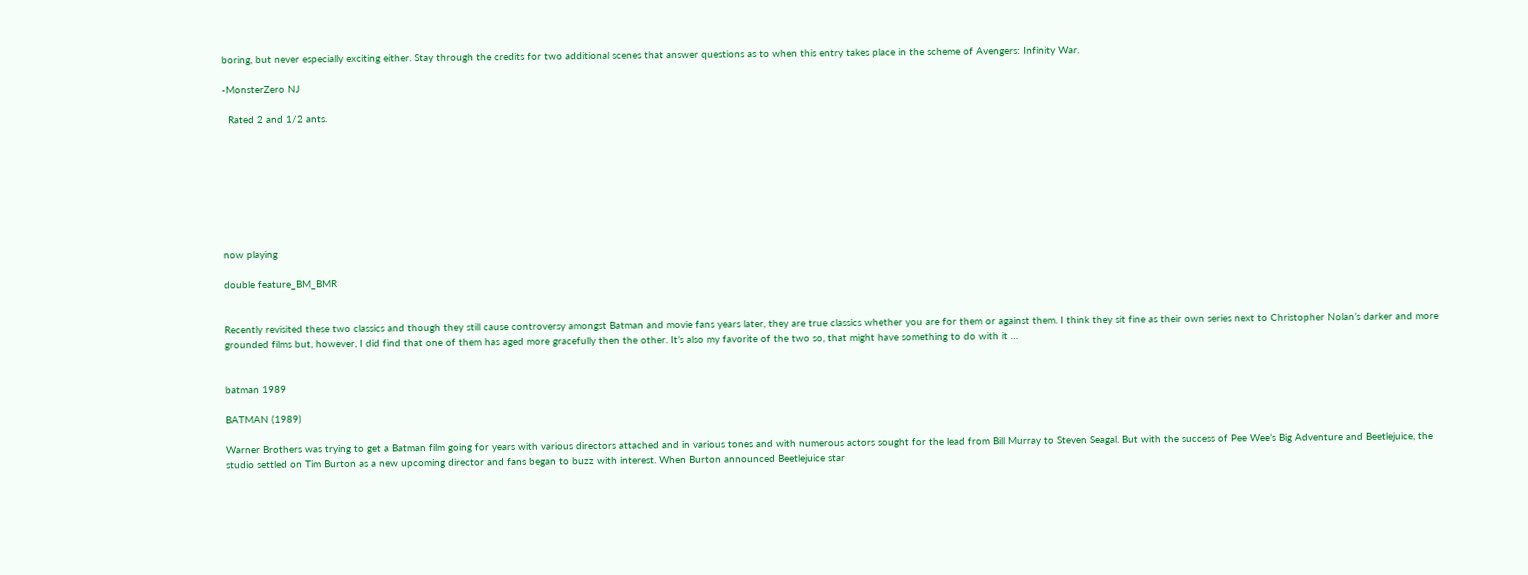boring, but never especially exciting either. Stay through the credits for two additional scenes that answer questions as to when this entry takes place in the scheme of Avengers: Infinity War.

-MonsterZero NJ

  Rated 2 and 1/2 ants.








now playing

double feature_BM_BMR


Recently revisited these two classics and though they still cause controversy amongst Batman and movie fans years later, they are true classics whether you are for them or against them. I think they sit fine as their own series next to Christopher Nolan’s darker and more grounded films but, however, I did find that one of them has aged more gracefully then the other. It’s also my favorite of the two so, that might have something to do with it …


batman 1989

BATMAN (1989)

Warner Brothers was trying to get a Batman film going for years with various directors attached and in various tones and with numerous actors sought for the lead from Bill Murray to Steven Seagal. But with the success of Pee Wee’s Big Adventure and Beetlejuice, the studio settled on Tim Burton as a new upcoming director and fans began to buzz with interest. When Burton announced Beetlejuice star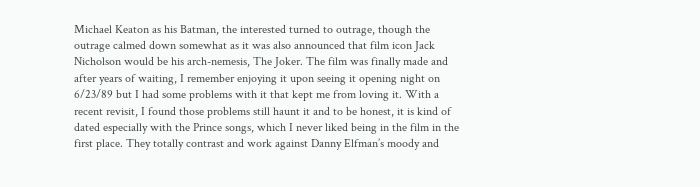Michael Keaton as his Batman, the interested turned to outrage, though the outrage calmed down somewhat as it was also announced that film icon Jack Nicholson would be his arch-nemesis, The Joker. The film was finally made and after years of waiting, I remember enjoying it upon seeing it opening night on 6/23/89 but I had some problems with it that kept me from loving it. With a recent revisit, I found those problems still haunt it and to be honest, it is kind of dated especially with the Prince songs, which I never liked being in the film in the first place. They totally contrast and work against Danny Elfman’s moody and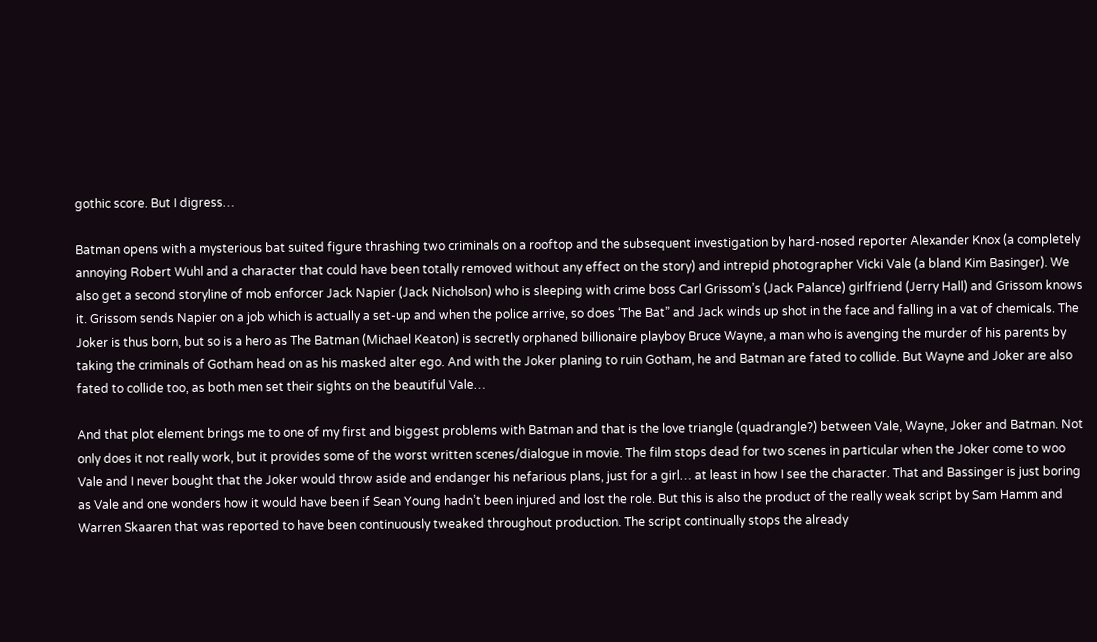gothic score. But I digress…

Batman opens with a mysterious bat suited figure thrashing two criminals on a rooftop and the subsequent investigation by hard-nosed reporter Alexander Knox (a completely annoying Robert Wuhl and a character that could have been totally removed without any effect on the story) and intrepid photographer Vicki Vale (a bland Kim Basinger). We also get a second storyline of mob enforcer Jack Napier (Jack Nicholson) who is sleeping with crime boss Carl Grissom’s (Jack Palance) girlfriend (Jerry Hall) and Grissom knows it. Grissom sends Napier on a job which is actually a set-up and when the police arrive, so does ‘The Bat” and Jack winds up shot in the face and falling in a vat of chemicals. The Joker is thus born, but so is a hero as The Batman (Michael Keaton) is secretly orphaned billionaire playboy Bruce Wayne, a man who is avenging the murder of his parents by taking the criminals of Gotham head on as his masked alter ego. And with the Joker planing to ruin Gotham, he and Batman are fated to collide. But Wayne and Joker are also fated to collide too, as both men set their sights on the beautiful Vale…

And that plot element brings me to one of my first and biggest problems with Batman and that is the love triangle (quadrangle?) between Vale, Wayne, Joker and Batman. Not only does it not really work, but it provides some of the worst written scenes/dialogue in movie. The film stops dead for two scenes in particular when the Joker come to woo Vale and I never bought that the Joker would throw aside and endanger his nefarious plans, just for a girl… at least in how I see the character. That and Bassinger is just boring as Vale and one wonders how it would have been if Sean Young hadn’t been injured and lost the role. But this is also the product of the really weak script by Sam Hamm and Warren Skaaren that was reported to have been continuously tweaked throughout production. The script continually stops the already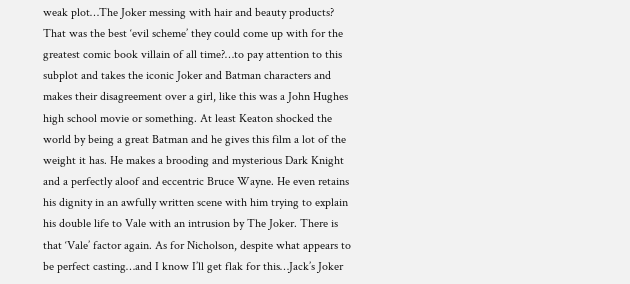weak plot…The Joker messing with hair and beauty products? That was the best ‘evil scheme’ they could come up with for the greatest comic book villain of all time?…to pay attention to this subplot and takes the iconic Joker and Batman characters and makes their disagreement over a girl, like this was a John Hughes high school movie or something. At least Keaton shocked the world by being a great Batman and he gives this film a lot of the weight it has. He makes a brooding and mysterious Dark Knight and a perfectly aloof and eccentric Bruce Wayne. He even retains his dignity in an awfully written scene with him trying to explain his double life to Vale with an intrusion by The Joker. There is that ‘Vale’ factor again. As for Nicholson, despite what appears to be perfect casting…and I know I’ll get flak for this…Jack’s Joker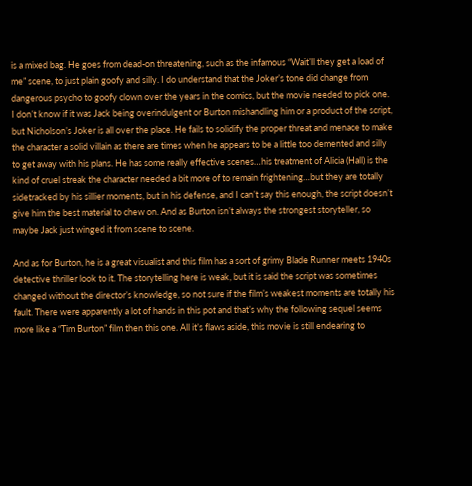is a mixed bag. He goes from dead-on threatening, such as the infamous “Wait’ll they get a load of me” scene, to just plain goofy and silly. I do understand that the Joker’s tone did change from dangerous psycho to goofy clown over the years in the comics, but the movie needed to pick one. I don’t know if it was Jack being overindulgent or Burton mishandling him or a product of the script, but Nicholson’s Joker is all over the place. He fails to solidify the proper threat and menace to make the character a solid villain as there are times when he appears to be a little too demented and silly to get away with his plans. He has some really effective scenes…his treatment of Alicia (Hall) is the kind of cruel streak the character needed a bit more of to remain frightening…but they are totally sidetracked by his sillier moments, but in his defense, and I can’t say this enough, the script doesn’t give him the best material to chew on. And as Burton isn’t always the strongest storyteller, so maybe Jack just winged it from scene to scene.

And as for Burton, he is a great visualist and this film has a sort of grimy Blade Runner meets 1940s detective thriller look to it. The storytelling here is weak, but it is said the script was sometimes changed without the director’s knowledge, so not sure if the film’s weakest moments are totally his fault. There were apparently a lot of hands in this pot and that’s why the following sequel seems more like a “Tim Burton” film then this one. All it’s flaws aside, this movie is still endearing to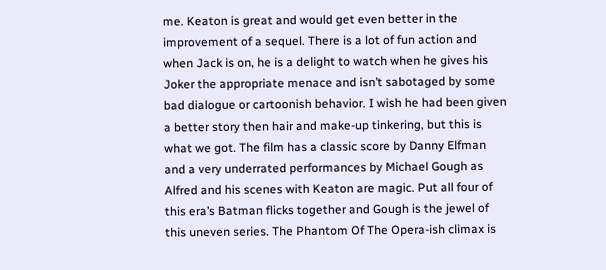me. Keaton is great and would get even better in the improvement of a sequel. There is a lot of fun action and when Jack is on, he is a delight to watch when he gives his Joker the appropriate menace and isn’t sabotaged by some bad dialogue or cartoonish behavior. I wish he had been given a better story then hair and make-up tinkering, but this is what we got. The film has a classic score by Danny Elfman and a very underrated performances by Michael Gough as Alfred and his scenes with Keaton are magic. Put all four of this era’s Batman flicks together and Gough is the jewel of this uneven series. The Phantom Of The Opera-ish climax is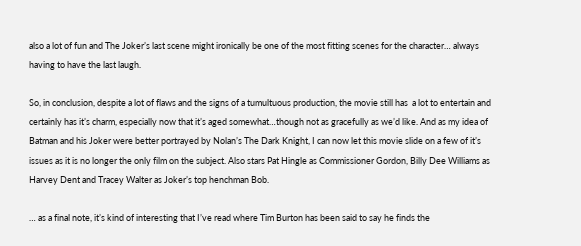also a lot of fun and The Joker’s last scene might ironically be one of the most fitting scenes for the character… always having to have the last laugh.

So, in conclusion, despite a lot of flaws and the signs of a tumultuous production, the movie still has  a lot to entertain and certainly has it’s charm, especially now that it’s aged somewhat…though not as gracefully as we’d like. And as my idea of Batman and his Joker were better portrayed by Nolan’s The Dark Knight, I can now let this movie slide on a few of it’s issues as it is no longer the only film on the subject. Also stars Pat Hingle as Commissioner Gordon, Billy Dee Williams as Harvey Dent and Tracey Walter as Joker’s top henchman Bob.

… as a final note, it’s kind of interesting that I’ve read where Tim Burton has been said to say he finds the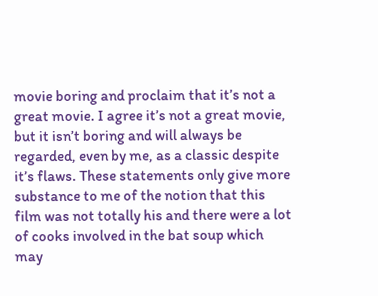movie boring and proclaim that it’s not a great movie. I agree it’s not a great movie, but it isn’t boring and will always be regarded, even by me, as a classic despite it’s flaws. These statements only give more substance to me of the notion that this film was not totally his and there were a lot of cooks involved in the bat soup which may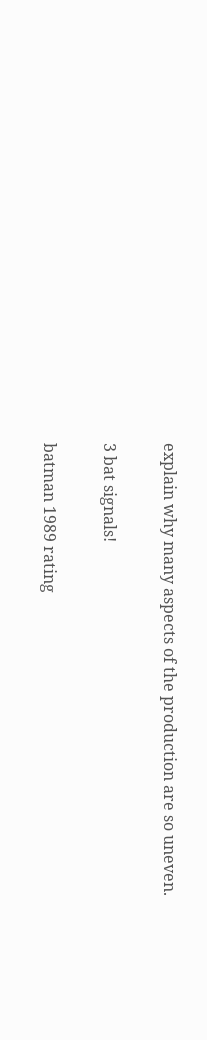explain why many aspects of the production are so uneven.

3 bat signals!

batman 1989 rating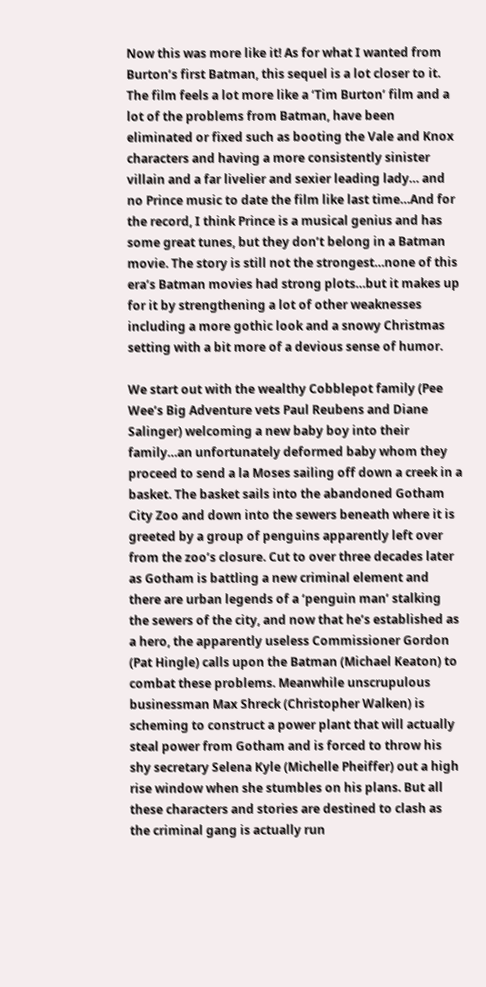Now this was more like it! As for what I wanted from Burton’s first Batman, this sequel is a lot closer to it. The film feels a lot more like a ‘Tim Burton’ film and a lot of the problems from Batman, have been eliminated or fixed such as booting the Vale and Knox characters and having a more consistently sinister villain and a far livelier and sexier leading lady… and no Prince music to date the film like last time…And for the record, I think Prince is a musical genius and has some great tunes, but they don’t belong in a Batman movie. The story is still not the strongest…none of this era’s Batman movies had strong plots…but it makes up for it by strengthening a lot of other weaknesses including a more gothic look and a snowy Christmas setting with a bit more of a devious sense of humor.

We start out with the wealthy Cobblepot family (Pee Wee’s Big Adventure vets Paul Reubens and Diane Salinger) welcoming a new baby boy into their family…an unfortunately deformed baby whom they proceed to send a la Moses sailing off down a creek in a basket. The basket sails into the abandoned Gotham City Zoo and down into the sewers beneath where it is greeted by a group of penguins apparently left over from the zoo’s closure. Cut to over three decades later as Gotham is battling a new criminal element and there are urban legends of a ‘penguin man’ stalking the sewers of the city, and now that he’s established as a hero, the apparently useless Commissioner Gordon (Pat Hingle) calls upon the Batman (Michael Keaton) to combat these problems. Meanwhile unscrupulous businessman Max Shreck (Christopher Walken) is scheming to construct a power plant that will actually steal power from Gotham and is forced to throw his shy secretary Selena Kyle (Michelle Pheiffer) out a high rise window when she stumbles on his plans. But all these characters and stories are destined to clash as the criminal gang is actually run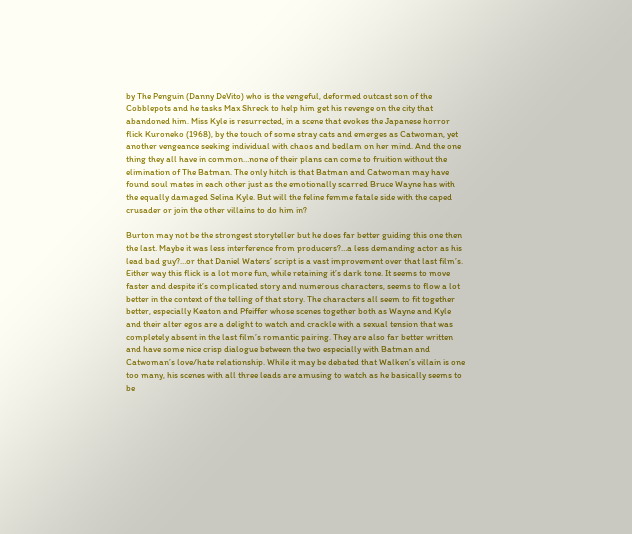by The Penguin (Danny DeVito) who is the vengeful, deformed outcast son of the Cobblepots and he tasks Max Shreck to help him get his revenge on the city that abandoned him. Miss Kyle is resurrected, in a scene that evokes the Japanese horror flick Kuroneko (1968), by the touch of some stray cats and emerges as Catwoman, yet another vengeance seeking individual with chaos and bedlam on her mind. And the one thing they all have in common…none of their plans can come to fruition without the elimination of The Batman. The only hitch is that Batman and Catwoman may have found soul mates in each other just as the emotionally scarred Bruce Wayne has with the equally damaged Selina Kyle. But will the feline femme fatale side with the caped crusader or join the other villains to do him in?

Burton may not be the strongest storyteller but he does far better guiding this one then the last. Maybe it was less interference from producers?…a less demanding actor as his lead bad guy?…or that Daniel Waters’ script is a vast improvement over that last film’s. Either way this flick is a lot more fun, while retaining it’s dark tone. It seems to move faster and despite it’s complicated story and numerous characters, seems to flow a lot better in the context of the telling of that story. The characters all seem to fit together better, especially Keaton and Pfeiffer whose scenes together both as Wayne and Kyle and their alter egos are a delight to watch and crackle with a sexual tension that was completely absent in the last film’s romantic pairing. They are also far better written and have some nice crisp dialogue between the two especially with Batman and Catwoman’s love/hate relationship. While it may be debated that Walken’s villain is one too many, his scenes with all three leads are amusing to watch as he basically seems to be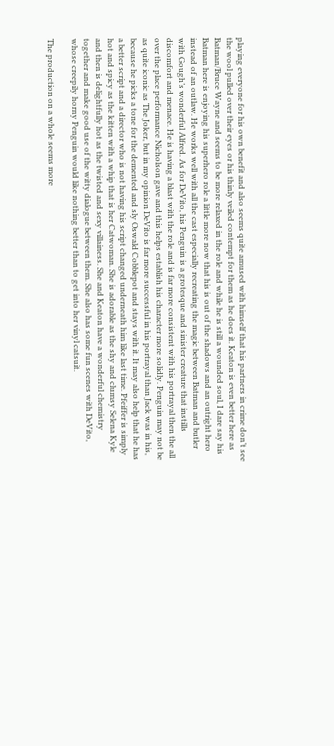playing everyone for his own benefit and also seems quite amused with himself that his partners in crime don’t see the wool pulled over their eyes or his thinly veiled contempt for them as he does it. Keaton is even better here as Batman/Bruce Wayne and seems to be more relaxed in the role and while he is still a wounded soul, I dare say his Batman here is enjoying his superhero role a little more now that his is out of the shadows and an outright hero instead of an outlaw. He works well with all the cast especially recreating the magic between Batman and butler with Gough’s wonderful Alfred. As for DeVito, his Penguin is a grotesque and sinister creature that instills discomfort and menace. He is having a blast with the role and is far more consistent with his portrayal then the all over the place performance Nicholson gave and this helps establish his character more solidly. Penguin may not be as quite iconic as The Joker, but in my opinion DeVito is far more successful in his portrayal than Jack was in his, because he picks a tone for the demented and sly Oswald Cobblepot and stays with it. It may also help that he has a better script and a director who is not having his script changed underneath him like last time. Pfeiffer is simply hot and spicy as the kitten with a whip that is her Catwoman. She is adorable as the shy and clumsy Selena Kyle and then is delightfully hot as the twisted and sexy villainess. She and Keaton have a wonderful chemistry together and make good use of the witty dialogue between them. She also has some fun scenes with DeVito, whose creepily horny Penguin would like nothing better than to get into her vinyl catsuit.

The production on a whole seems more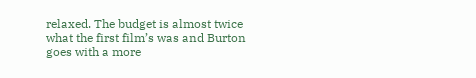relaxed. The budget is almost twice what the first film’s was and Burton goes with a more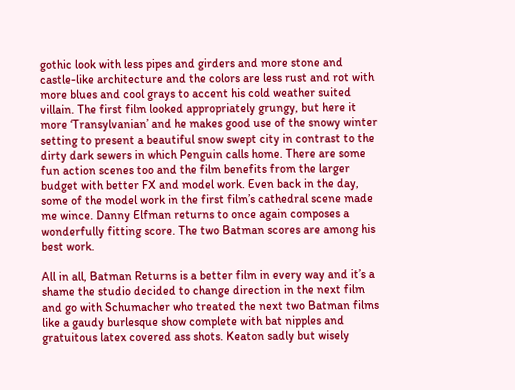gothic look with less pipes and girders and more stone and castle-like architecture and the colors are less rust and rot with more blues and cool grays to accent his cold weather suited villain. The first film looked appropriately grungy, but here it more ‘Transylvanian’ and he makes good use of the snowy winter setting to present a beautiful snow swept city in contrast to the dirty dark sewers in which Penguin calls home. There are some fun action scenes too and the film benefits from the larger budget with better FX and model work. Even back in the day, some of the model work in the first film’s cathedral scene made me wince. Danny Elfman returns to once again composes a wonderfully fitting score. The two Batman scores are among his best work.

All in all, Batman Returns is a better film in every way and it’s a shame the studio decided to change direction in the next film and go with Schumacher who treated the next two Batman films like a gaudy burlesque show complete with bat nipples and gratuitous latex covered ass shots. Keaton sadly but wisely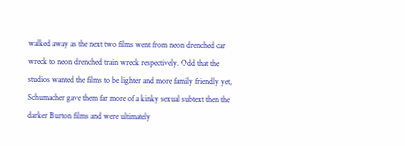walked away as the next two films went from neon drenched car wreck to neon drenched train wreck respectively. Odd that the studios wanted the films to be lighter and more family friendly yet, Schumacher gave them far more of a kinky sexual subtext then the darker Burton films and were ultimately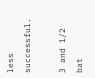less successful.

3 and 1/2 bat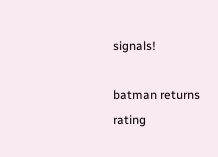signals!

batman returns rating